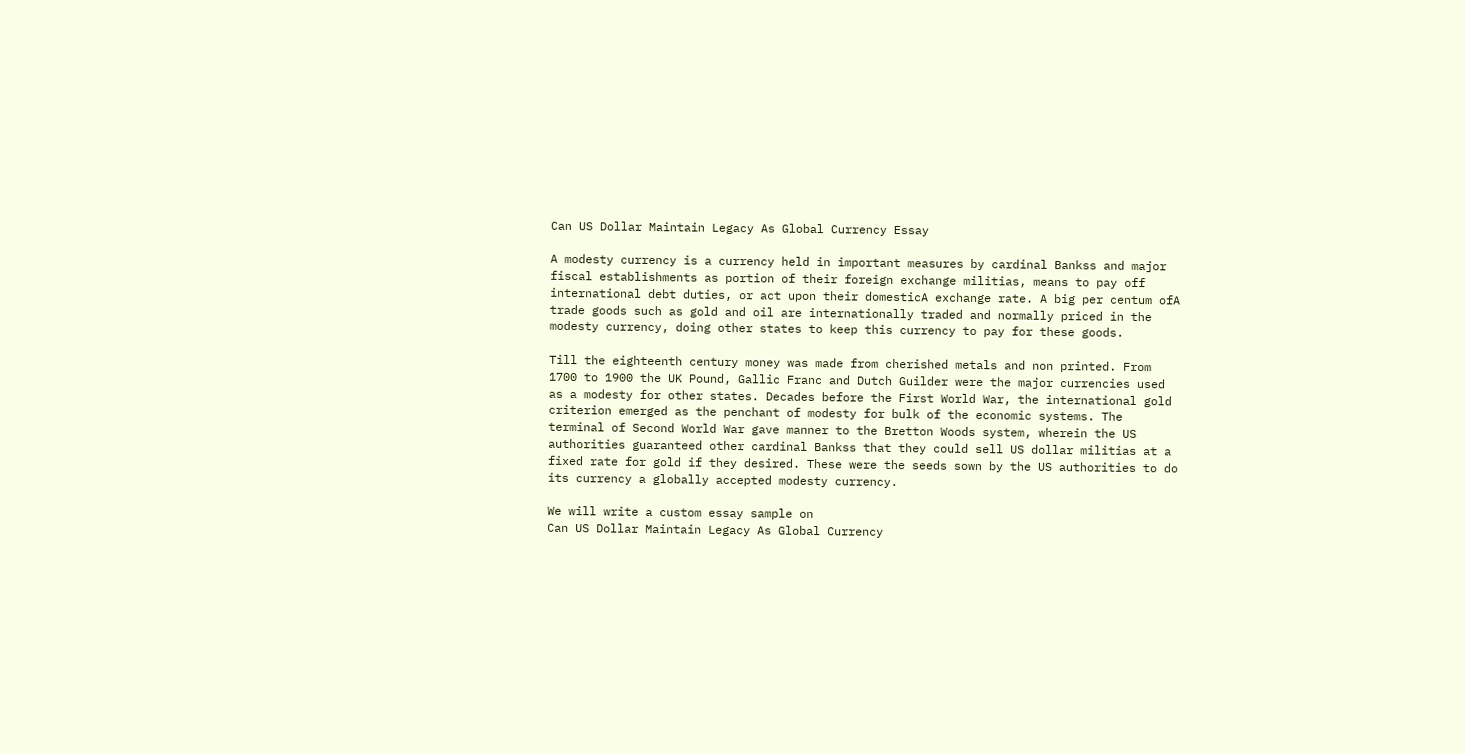Can US Dollar Maintain Legacy As Global Currency Essay

A modesty currency is a currency held in important measures by cardinal Bankss and major fiscal establishments as portion of their foreign exchange militias, means to pay off international debt duties, or act upon their domesticA exchange rate. A big per centum ofA trade goods such as gold and oil are internationally traded and normally priced in the modesty currency, doing other states to keep this currency to pay for these goods.

Till the eighteenth century money was made from cherished metals and non printed. From 1700 to 1900 the UK Pound, Gallic Franc and Dutch Guilder were the major currencies used as a modesty for other states. Decades before the First World War, the international gold criterion emerged as the penchant of modesty for bulk of the economic systems. The terminal of Second World War gave manner to the Bretton Woods system, wherein the US authorities guaranteed other cardinal Bankss that they could sell US dollar militias at a fixed rate for gold if they desired. These were the seeds sown by the US authorities to do its currency a globally accepted modesty currency.

We will write a custom essay sample on
Can US Dollar Maintain Legacy As Global Currency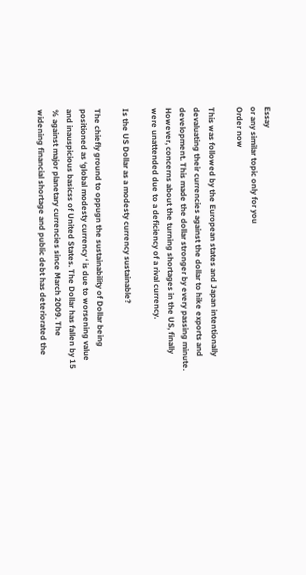Essay
or any similar topic only for you
Order now

This was followed by the European states and Japan intentionally devaluating their currencies against the dollar to hike exports and development. This made the dollar stronger by every passing minute. However, concerns about the turning shortages in the US, finally were unattended due to a deficiency of a rival currency.

Is the US Dollar as a modesty currency sustainable?

The chiefly ground to oppugn the sustainability of Dollar being positioned as ‘global modesty currency ‘ is due to worsening value and inauspicious basicss of United States. The Dollar has fallen by 15 % against major planetary currencies since March 2009. The widening financial shortage and public debt has deteriorated the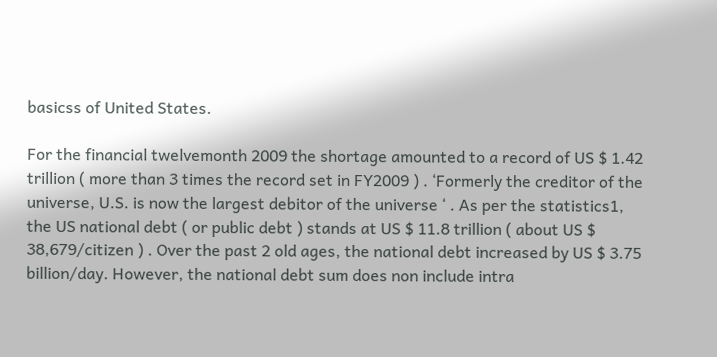basicss of United States.

For the financial twelvemonth 2009 the shortage amounted to a record of US $ 1.42 trillion ( more than 3 times the record set in FY2009 ) . ‘Formerly the creditor of the universe, U.S. is now the largest debitor of the universe ‘ . As per the statistics1, the US national debt ( or public debt ) stands at US $ 11.8 trillion ( about US $ 38,679/citizen ) . Over the past 2 old ages, the national debt increased by US $ 3.75 billion/day. However, the national debt sum does non include intra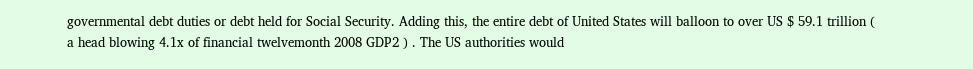governmental debt duties or debt held for Social Security. Adding this, the entire debt of United States will balloon to over US $ 59.1 trillion ( a head blowing 4.1x of financial twelvemonth 2008 GDP2 ) . The US authorities would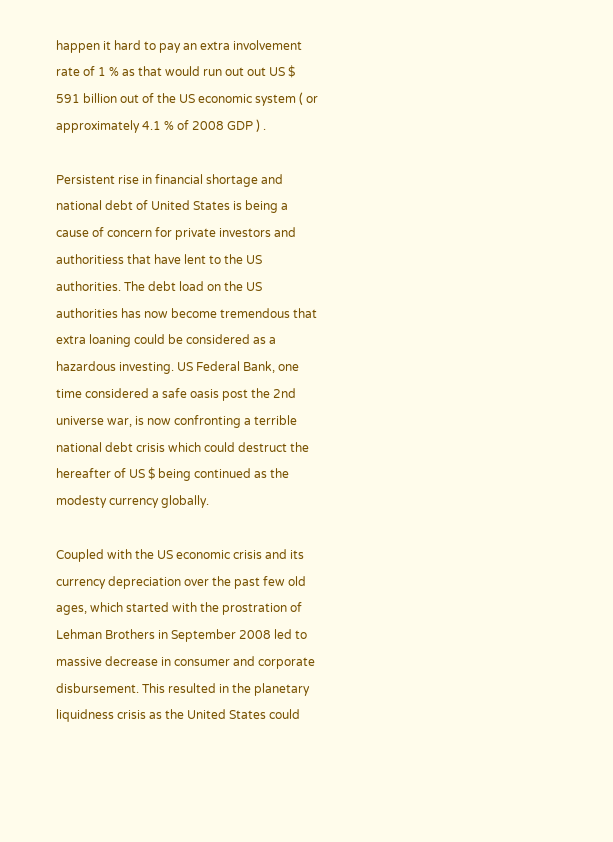happen it hard to pay an extra involvement rate of 1 % as that would run out out US $ 591 billion out of the US economic system ( or approximately 4.1 % of 2008 GDP ) .

Persistent rise in financial shortage and national debt of United States is being a cause of concern for private investors and authoritiess that have lent to the US authorities. The debt load on the US authorities has now become tremendous that extra loaning could be considered as a hazardous investing. US Federal Bank, one time considered a safe oasis post the 2nd universe war, is now confronting a terrible national debt crisis which could destruct the hereafter of US $ being continued as the modesty currency globally.

Coupled with the US economic crisis and its currency depreciation over the past few old ages, which started with the prostration of Lehman Brothers in September 2008 led to massive decrease in consumer and corporate disbursement. This resulted in the planetary liquidness crisis as the United States could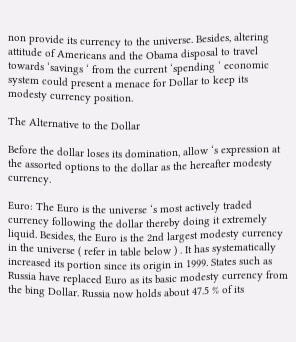non provide its currency to the universe. Besides, altering attitude of Americans and the Obama disposal to travel towards ‘savings ‘ from the current ‘spending ‘ economic system could present a menace for Dollar to keep its modesty currency position.

The Alternative to the Dollar

Before the dollar loses its domination, allow ‘s expression at the assorted options to the dollar as the hereafter modesty currency.

Euro: The Euro is the universe ‘s most actively traded currency following the dollar thereby doing it extremely liquid. Besides, the Euro is the 2nd largest modesty currency in the universe ( refer in table below ) . It has systematically increased its portion since its origin in 1999. States such as Russia have replaced Euro as its basic modesty currency from the bing Dollar. Russia now holds about 47.5 % of its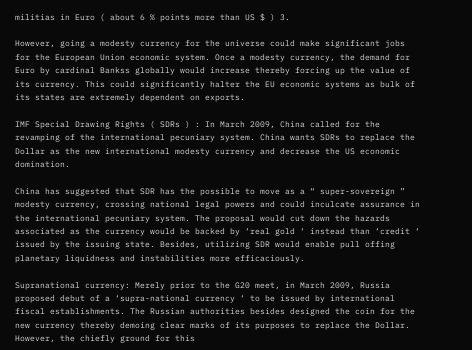militias in Euro ( about 6 % points more than US $ ) 3.

However, going a modesty currency for the universe could make significant jobs for the European Union economic system. Once a modesty currency, the demand for Euro by cardinal Bankss globally would increase thereby forcing up the value of its currency. This could significantly halter the EU economic systems as bulk of its states are extremely dependent on exports.

IMF Special Drawing Rights ( SDRs ) : In March 2009, China called for the revamping of the international pecuniary system. China wants SDRs to replace the Dollar as the new international modesty currency and decrease the US economic domination.

China has suggested that SDR has the possible to move as a “ super-sovereign ” modesty currency, crossing national legal powers and could inculcate assurance in the international pecuniary system. The proposal would cut down the hazards associated as the currency would be backed by ‘real gold ‘ instead than ‘credit ‘ issued by the issuing state. Besides, utilizing SDR would enable pull offing planetary liquidness and instabilities more efficaciously.

Supranational currency: Merely prior to the G20 meet, in March 2009, Russia proposed debut of a ‘supra-national currency ‘ to be issued by international fiscal establishments. The Russian authorities besides designed the coin for the new currency thereby demoing clear marks of its purposes to replace the Dollar. However, the chiefly ground for this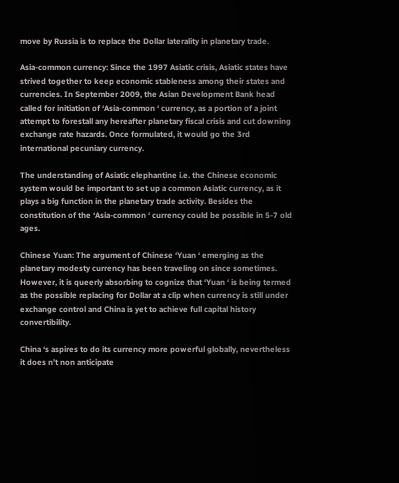move by Russia is to replace the Dollar laterality in planetary trade.

Asia-common currency: Since the 1997 Asiatic crisis, Asiatic states have strived together to keep economic stableness among their states and currencies. In September 2009, the Asian Development Bank head called for initiation of ‘Asia-common ‘ currency, as a portion of a joint attempt to forestall any hereafter planetary fiscal crisis and cut downing exchange rate hazards. Once formulated, it would go the 3rd international pecuniary currency.

The understanding of Asiatic elephantine i.e. the Chinese economic system would be important to set up a common Asiatic currency, as it plays a big function in the planetary trade activity. Besides the constitution of the ‘Asia-common ‘ currency could be possible in 5-7 old ages.

Chinese Yuan: The argument of Chinese ‘Yuan ‘ emerging as the planetary modesty currency has been traveling on since sometimes. However, it is queerly absorbing to cognize that ‘Yuan ‘ is being termed as the possible replacing for Dollar at a clip when currency is still under exchange control and China is yet to achieve full capital history convertibility.

China ‘s aspires to do its currency more powerful globally, nevertheless it does n’t non anticipate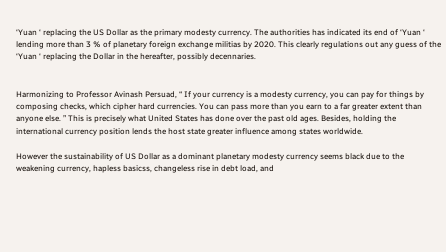‘Yuan ‘ replacing the US Dollar as the primary modesty currency. The authorities has indicated its end of ‘Yuan ‘ lending more than 3 % of planetary foreign exchange militias by 2020. This clearly regulations out any guess of the ‘Yuan ‘ replacing the Dollar in the hereafter, possibly decennaries.


Harmonizing to Professor Avinash Persuad, “ If your currency is a modesty currency, you can pay for things by composing checks, which cipher hard currencies. You can pass more than you earn to a far greater extent than anyone else. ” This is precisely what United States has done over the past old ages. Besides, holding the international currency position lends the host state greater influence among states worldwide.

However the sustainability of US Dollar as a dominant planetary modesty currency seems black due to the weakening currency, hapless basicss, changeless rise in debt load, and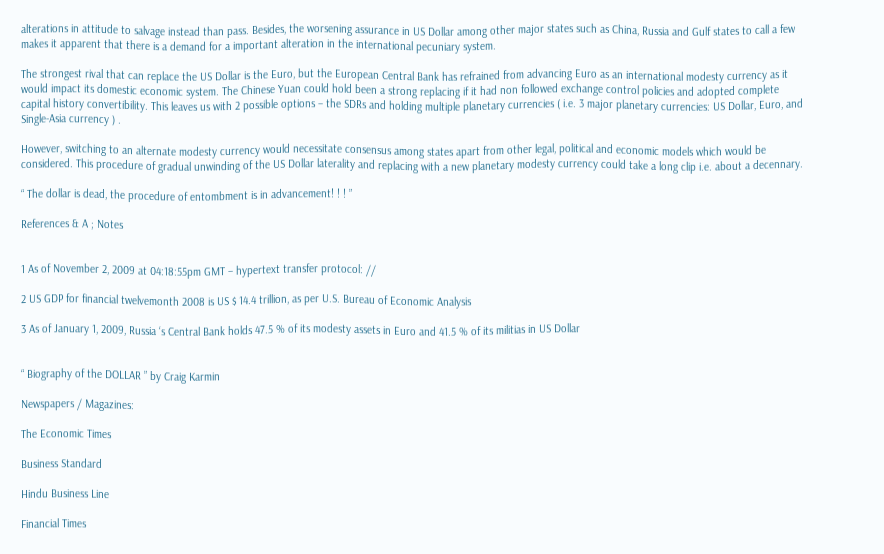alterations in attitude to salvage instead than pass. Besides, the worsening assurance in US Dollar among other major states such as China, Russia and Gulf states to call a few makes it apparent that there is a demand for a important alteration in the international pecuniary system.

The strongest rival that can replace the US Dollar is the Euro, but the European Central Bank has refrained from advancing Euro as an international modesty currency as it would impact its domestic economic system. The Chinese Yuan could hold been a strong replacing if it had non followed exchange control policies and adopted complete capital history convertibility. This leaves us with 2 possible options – the SDRs and holding multiple planetary currencies ( i.e. 3 major planetary currencies: US Dollar, Euro, and Single-Asia currency ) .

However, switching to an alternate modesty currency would necessitate consensus among states apart from other legal, political and economic models which would be considered. This procedure of gradual unwinding of the US Dollar laterality and replacing with a new planetary modesty currency could take a long clip i.e. about a decennary.

“ The dollar is dead, the procedure of entombment is in advancement! ! ! ”

References & A ; Notes


1 As of November 2, 2009 at 04:18:55pm GMT – hypertext transfer protocol: //

2 US GDP for financial twelvemonth 2008 is US $ 14.4 trillion, as per U.S. Bureau of Economic Analysis

3 As of January 1, 2009, Russia ‘s Central Bank holds 47.5 % of its modesty assets in Euro and 41.5 % of its militias in US Dollar


“ Biography of the DOLLAR ” by Craig Karmin

Newspapers / Magazines:

The Economic Times

Business Standard

Hindu Business Line

Financial Times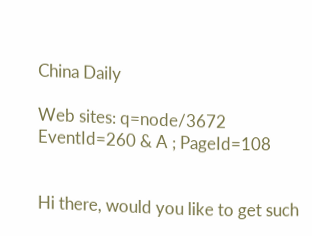China Daily

Web sites: q=node/3672 EventId=260 & A ; PageId=108


Hi there, would you like to get such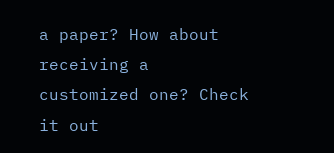a paper? How about receiving a customized one? Check it out